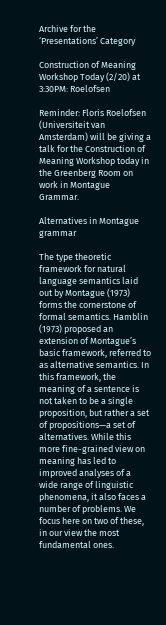Archive for the ‘Presentations’ Category

Construction of Meaning Workshop Today (2/20) at 3:30PM: Roelofsen

Reminder: Floris Roelofsen (Universiteit van Amsterdam) will be giving a talk for the Construction of Meaning Workshop today in the Greenberg Room on work in Montague Grammar.

Alternatives in Montague grammar

The type theoretic framework for natural language semantics laid out by Montague (1973) forms the cornerstone of formal semantics. Hamblin (1973) proposed an extension of Montague’s basic framework, referred to as alternative semantics. In this framework, the meaning of a sentence is not taken to be a single proposition, but rather a set of propositions—a set of alternatives. While this more fine-grained view on meaning has led to improved analyses of a wide range of linguistic phenomena, it also faces a number of problems. We focus here on two of these, in our view the most fundamental ones.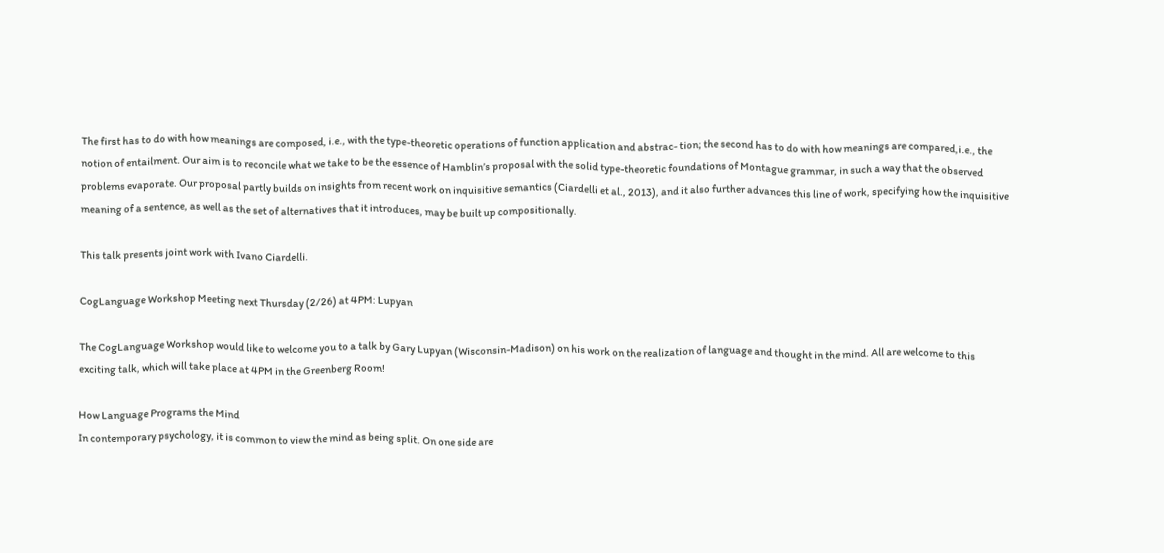The first has to do with how meanings are composed, i.e., with the type-theoretic operations of function application and abstrac- tion; the second has to do with how meanings are compared,i.e., the notion of entailment. Our aim is to reconcile what we take to be the essence of Hamblin’s proposal with the solid type-theoretic foundations of Montague grammar, in such a way that the observed problems evaporate. Our proposal partly builds on insights from recent work on inquisitive semantics (Ciardelli et al., 2013), and it also further advances this line of work, specifying how the inquisitive meaning of a sentence, as well as the set of alternatives that it introduces, may be built up compositionally.

This talk presents joint work with Ivano Ciardelli.

CogLanguage Workshop Meeting next Thursday (2/26) at 4PM: Lupyan

The CogLanguage Workshop would like to welcome you to a talk by Gary Lupyan (Wisconsin-Madison) on his work on the realization of language and thought in the mind. All are welcome to this exciting talk, which will take place at 4PM in the Greenberg Room!

How Language Programs the Mind
In contemporary psychology, it is common to view the mind as being split. On one side are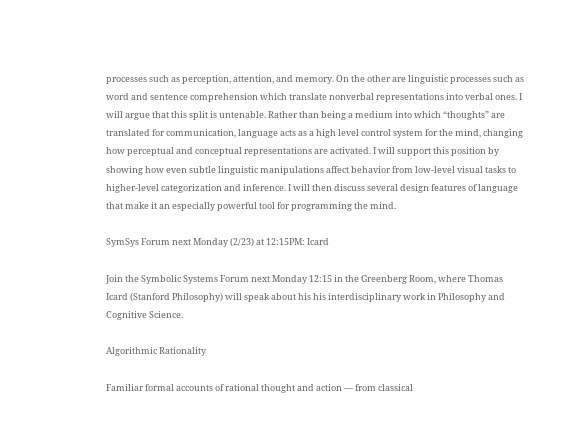processes such as perception, attention, and memory. On the other are linguistic processes such as word and sentence comprehension which translate nonverbal representations into verbal ones. I will argue that this split is untenable. Rather than being a medium into which “thoughts” are translated for communication, language acts as a high level control system for the mind, changing how perceptual and conceptual representations are activated. I will support this position by showing how even subtle linguistic manipulations affect behavior from low-level visual tasks to higher-level categorization and inference. I will then discuss several design features of language that make it an especially powerful tool for programming the mind.

SymSys Forum next Monday (2/23) at 12:15PM: Icard

Join the Symbolic Systems Forum next Monday 12:15 in the Greenberg Room, where Thomas Icard (Stanford Philosophy) will speak about his his interdisciplinary work in Philosophy and Cognitive Science.

Algorithmic Rationality

Familiar formal accounts of rational thought and action — from classical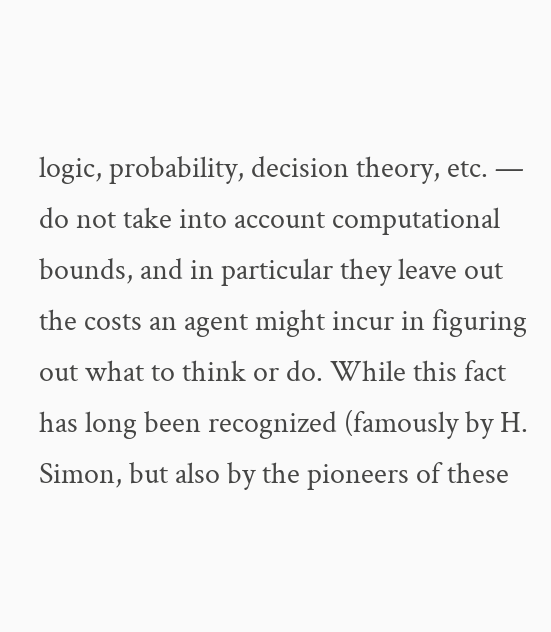logic, probability, decision theory, etc. — do not take into account computational bounds, and in particular they leave out the costs an agent might incur in figuring out what to think or do. While this fact has long been recognized (famously by H. Simon, but also by the pioneers of these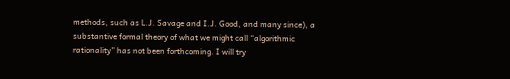methods, such as L.J. Savage and I.J. Good, and many since), a substantive formal theory of what we might call “algorithmic rationality” has not been forthcoming. I will try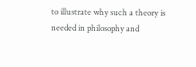to illustrate why such a theory is needed in philosophy and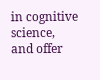in cognitive science, and offer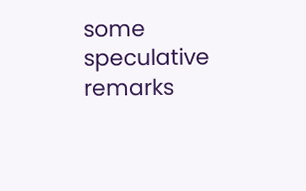some speculative remarks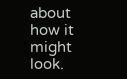about how it might look.